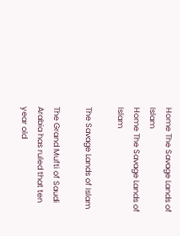Home The Savage Lands of Islam
Home The Savage Lands of Islam

The Savage Lands of Islam

The Grand Mufti of Saudi Arabia has ruled that ten year old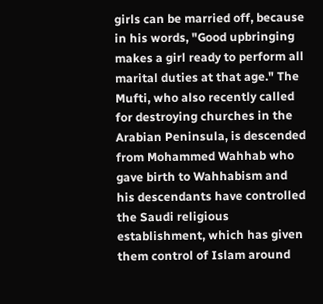girls can be married off, because in his words, "Good upbringing makes a girl ready to perform all marital duties at that age." The Mufti, who also recently called for destroying churches in the Arabian Peninsula, is descended from Mohammed Wahhab who gave birth to Wahhabism and his descendants have controlled the Saudi religious establishment, which has given them control of Islam around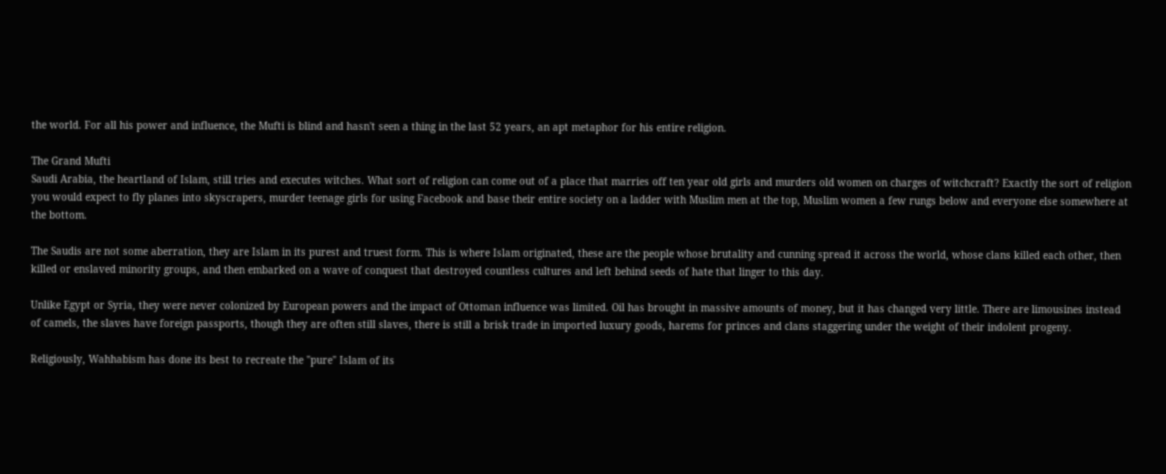the world. For all his power and influence, the Mufti is blind and hasn't seen a thing in the last 52 years, an apt metaphor for his entire religion.

The Grand Mufti
Saudi Arabia, the heartland of Islam, still tries and executes witches. What sort of religion can come out of a place that marries off ten year old girls and murders old women on charges of witchcraft? Exactly the sort of religion you would expect to fly planes into skyscrapers, murder teenage girls for using Facebook and base their entire society on a ladder with Muslim men at the top, Muslim women a few rungs below and everyone else somewhere at the bottom.

The Saudis are not some aberration, they are Islam in its purest and truest form. This is where Islam originated, these are the people whose brutality and cunning spread it across the world, whose clans killed each other, then killed or enslaved minority groups, and then embarked on a wave of conquest that destroyed countless cultures and left behind seeds of hate that linger to this day.

Unlike Egypt or Syria, they were never colonized by European powers and the impact of Ottoman influence was limited. Oil has brought in massive amounts of money, but it has changed very little. There are limousines instead of camels, the slaves have foreign passports, though they are often still slaves, there is still a brisk trade in imported luxury goods, harems for princes and clans staggering under the weight of their indolent progeny.

Religiously, Wahhabism has done its best to recreate the "pure" Islam of its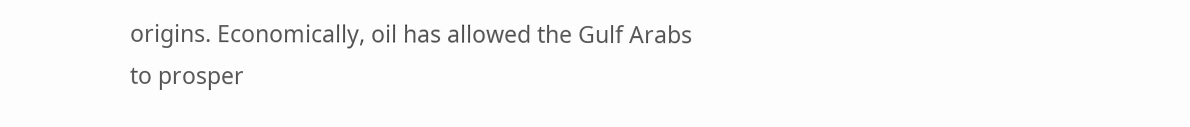origins. Economically, oil has allowed the Gulf Arabs to prosper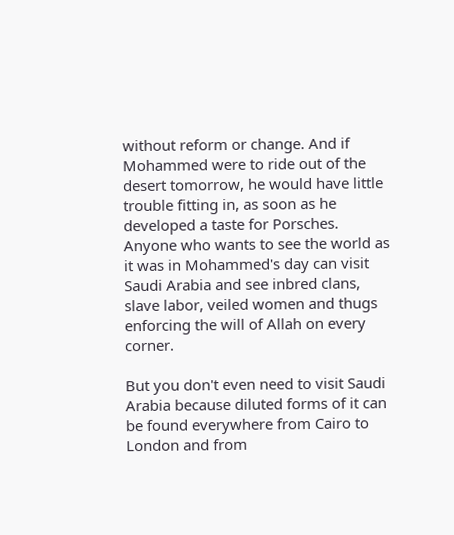without reform or change. And if Mohammed were to ride out of the desert tomorrow, he would have little trouble fitting in, as soon as he developed a taste for Porsches. Anyone who wants to see the world as it was in Mohammed's day can visit Saudi Arabia and see inbred clans, slave labor, veiled women and thugs enforcing the will of Allah on every corner.

But you don't even need to visit Saudi Arabia because diluted forms of it can be found everywhere from Cairo to London and from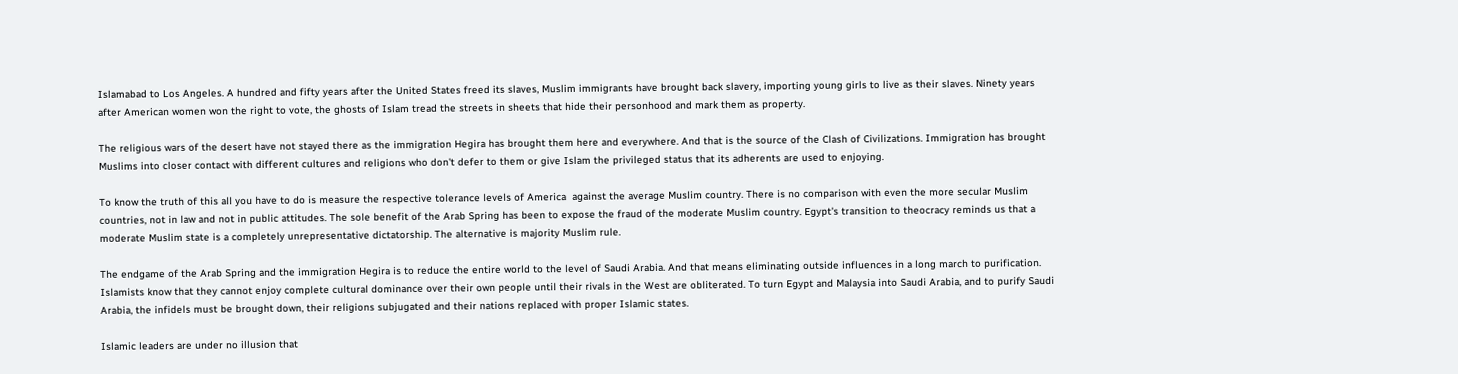Islamabad to Los Angeles. A hundred and fifty years after the United States freed its slaves, Muslim immigrants have brought back slavery, importing young girls to live as their slaves. Ninety years after American women won the right to vote, the ghosts of Islam tread the streets in sheets that hide their personhood and mark them as property.

The religious wars of the desert have not stayed there as the immigration Hegira has brought them here and everywhere. And that is the source of the Clash of Civilizations. Immigration has brought Muslims into closer contact with different cultures and religions who don't defer to them or give Islam the privileged status that its adherents are used to enjoying.

To know the truth of this all you have to do is measure the respective tolerance levels of America  against the average Muslim country. There is no comparison with even the more secular Muslim countries, not in law and not in public attitudes. The sole benefit of the Arab Spring has been to expose the fraud of the moderate Muslim country. Egypt's transition to theocracy reminds us that a moderate Muslim state is a completely unrepresentative dictatorship. The alternative is majority Muslim rule.

The endgame of the Arab Spring and the immigration Hegira is to reduce the entire world to the level of Saudi Arabia. And that means eliminating outside influences in a long march to purification.  Islamists know that they cannot enjoy complete cultural dominance over their own people until their rivals in the West are obliterated. To turn Egypt and Malaysia into Saudi Arabia, and to purify Saudi Arabia, the infidels must be brought down, their religions subjugated and their nations replaced with proper Islamic states.

Islamic leaders are under no illusion that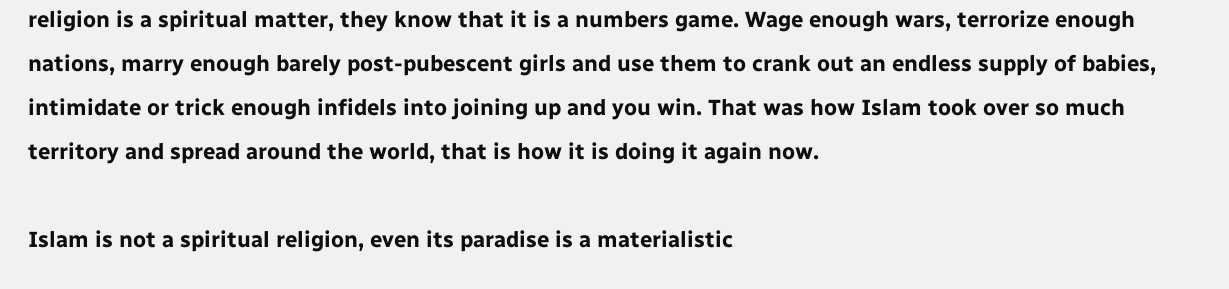religion is a spiritual matter, they know that it is a numbers game. Wage enough wars, terrorize enough nations, marry enough barely post-pubescent girls and use them to crank out an endless supply of babies, intimidate or trick enough infidels into joining up and you win. That was how Islam took over so much territory and spread around the world, that is how it is doing it again now.

Islam is not a spiritual religion, even its paradise is a materialistic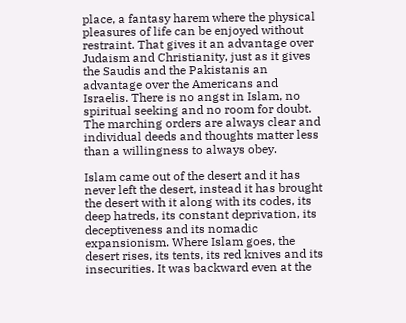place, a fantasy harem where the physical pleasures of life can be enjoyed without restraint. That gives it an advantage over Judaism and Christianity, just as it gives the Saudis and the Pakistanis an advantage over the Americans and Israelis. There is no angst in Islam, no spiritual seeking and no room for doubt. The marching orders are always clear and individual deeds and thoughts matter less than a willingness to always obey.

Islam came out of the desert and it has never left the desert, instead it has brought the desert with it along with its codes, its deep hatreds, its constant deprivation, its deceptiveness and its nomadic expansionism. Where Islam goes, the desert rises, its tents, its red knives and its insecurities. It was backward even at the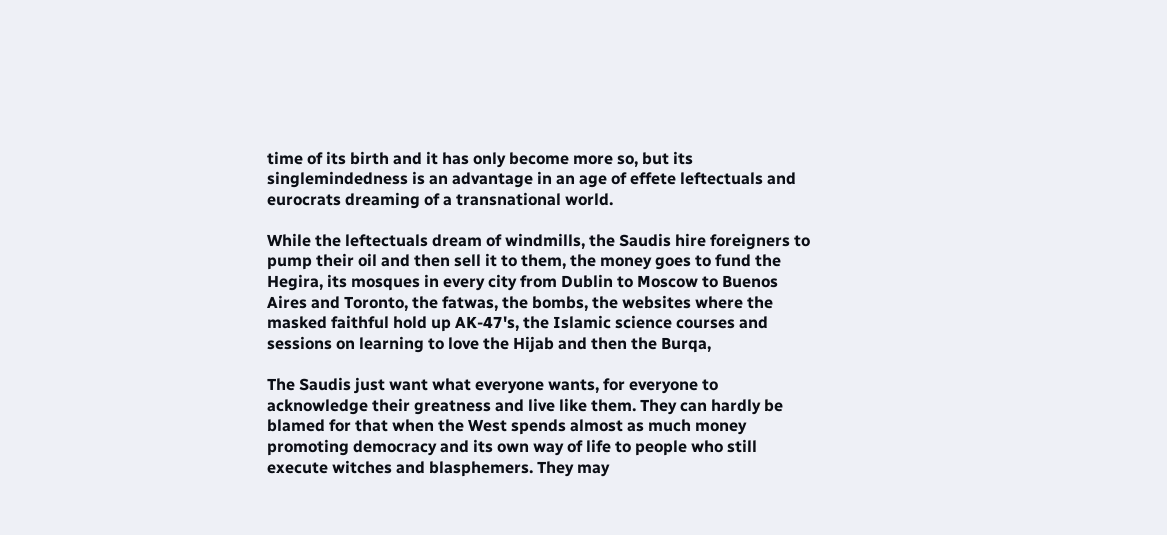time of its birth and it has only become more so, but its singlemindedness is an advantage in an age of effete leftectuals and eurocrats dreaming of a transnational world.

While the leftectuals dream of windmills, the Saudis hire foreigners to pump their oil and then sell it to them, the money goes to fund the Hegira, its mosques in every city from Dublin to Moscow to Buenos Aires and Toronto, the fatwas, the bombs, the websites where the masked faithful hold up AK-47's, the Islamic science courses and sessions on learning to love the Hijab and then the Burqa,

The Saudis just want what everyone wants, for everyone to acknowledge their greatness and live like them. They can hardly be blamed for that when the West spends almost as much money promoting democracy and its own way of life to people who still execute witches and blasphemers. They may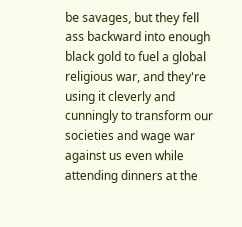be savages, but they fell ass backward into enough black gold to fuel a global religious war, and they're using it cleverly and cunningly to transform our societies and wage war against us even while attending dinners at the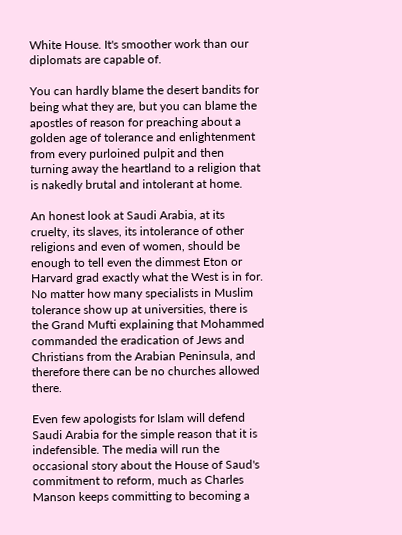White House. It's smoother work than our diplomats are capable of.

You can hardly blame the desert bandits for being what they are, but you can blame the apostles of reason for preaching about a golden age of tolerance and enlightenment from every purloined pulpit and then turning away the heartland to a religion that is nakedly brutal and intolerant at home.

An honest look at Saudi Arabia, at its cruelty, its slaves, its intolerance of other religions and even of women, should be enough to tell even the dimmest Eton or Harvard grad exactly what the West is in for. No matter how many specialists in Muslim tolerance show up at universities, there is the Grand Mufti explaining that Mohammed commanded the eradication of Jews and Christians from the Arabian Peninsula, and therefore there can be no churches allowed there.

Even few apologists for Islam will defend Saudi Arabia for the simple reason that it is indefensible. The media will run the occasional story about the House of Saud's commitment to reform, much as Charles Manson keeps committing to becoming a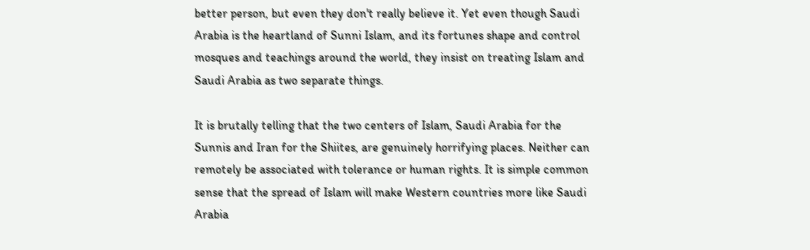better person, but even they don't really believe it. Yet even though Saudi Arabia is the heartland of Sunni Islam, and its fortunes shape and control mosques and teachings around the world, they insist on treating Islam and Saudi Arabia as two separate things.

It is brutally telling that the two centers of Islam, Saudi Arabia for the Sunnis and Iran for the Shiites, are genuinely horrifying places. Neither can remotely be associated with tolerance or human rights. It is simple common sense that the spread of Islam will make Western countries more like Saudi Arabia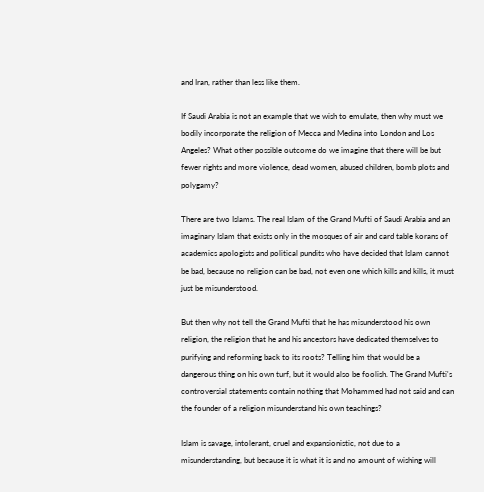and Iran, rather than less like them.

If Saudi Arabia is not an example that we wish to emulate, then why must we bodily incorporate the religion of Mecca and Medina into London and Los Angeles? What other possible outcome do we imagine that there will be but fewer rights and more violence, dead women, abused children, bomb plots and polygamy?

There are two Islams. The real Islam of the Grand Mufti of Saudi Arabia and an imaginary Islam that exists only in the mosques of air and card table korans of academics apologists and political pundits who have decided that Islam cannot be bad, because no religion can be bad, not even one which kills and kills, it must just be misunderstood.

But then why not tell the Grand Mufti that he has misunderstood his own religion, the religion that he and his ancestors have dedicated themselves to purifying and reforming back to its roots? Telling him that would be a dangerous thing on his own turf, but it would also be foolish. The Grand Mufti's controversial statements contain nothing that Mohammed had not said and can the founder of a religion misunderstand his own teachings?

Islam is savage, intolerant, cruel and expansionistic, not due to a misunderstanding, but because it is what it is and no amount of wishing will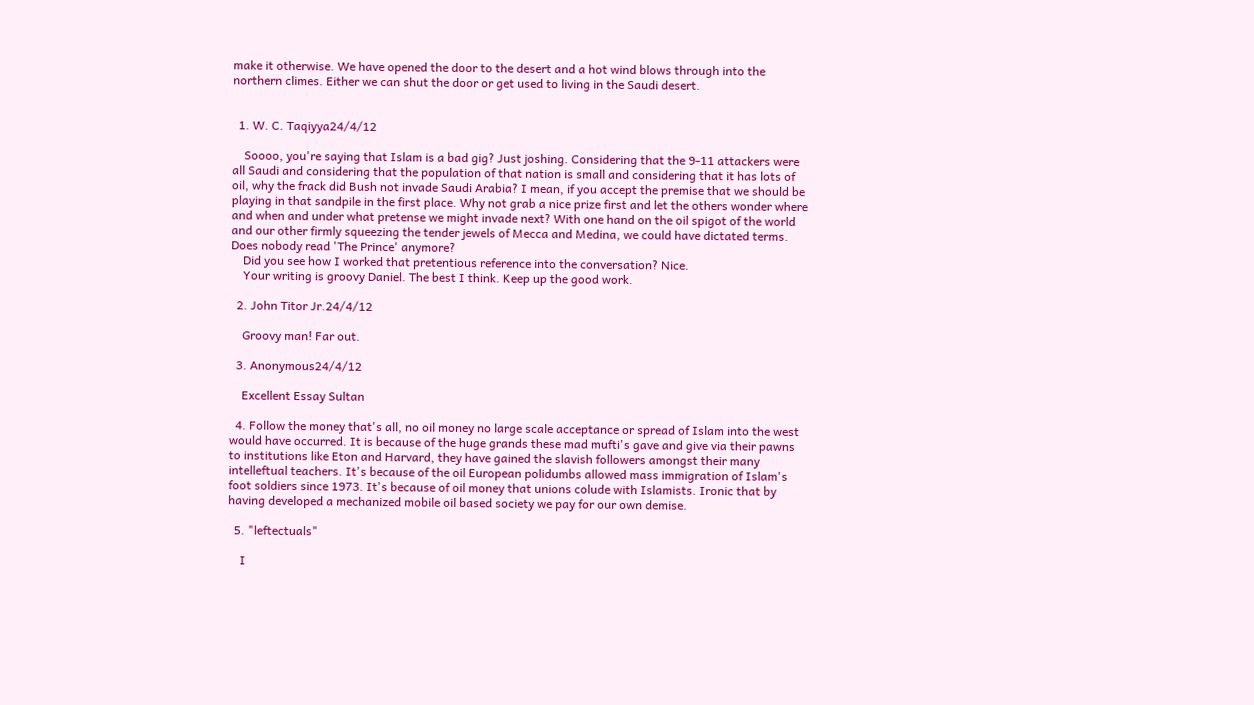make it otherwise. We have opened the door to the desert and a hot wind blows through into the northern climes. Either we can shut the door or get used to living in the Saudi desert.


  1. W. C. Taqiyya24/4/12

    Soooo, you're saying that Islam is a bad gig? Just joshing. Considering that the 9-11 attackers were all Saudi and considering that the population of that nation is small and considering that it has lots of oil, why the frack did Bush not invade Saudi Arabia? I mean, if you accept the premise that we should be playing in that sandpile in the first place. Why not grab a nice prize first and let the others wonder where and when and under what pretense we might invade next? With one hand on the oil spigot of the world and our other firmly squeezing the tender jewels of Mecca and Medina, we could have dictated terms. Does nobody read 'The Prince' anymore?
    Did you see how I worked that pretentious reference into the conversation? Nice.
    Your writing is groovy Daniel. The best I think. Keep up the good work.

  2. John Titor Jr.24/4/12

    Groovy man! Far out.

  3. Anonymous24/4/12

    Excellent Essay Sultan

  4. Follow the money that's all, no oil money no large scale acceptance or spread of Islam into the west would have occurred. It is because of the huge grands these mad mufti's gave and give via their pawns to institutions like Eton and Harvard, they have gained the slavish followers amongst their many intelleftual teachers. It's because of the oil European polidumbs allowed mass immigration of Islam's foot soldiers since 1973. It's because of oil money that unions colude with Islamists. Ironic that by having developed a mechanized mobile oil based society we pay for our own demise.

  5. "leftectuals"

    I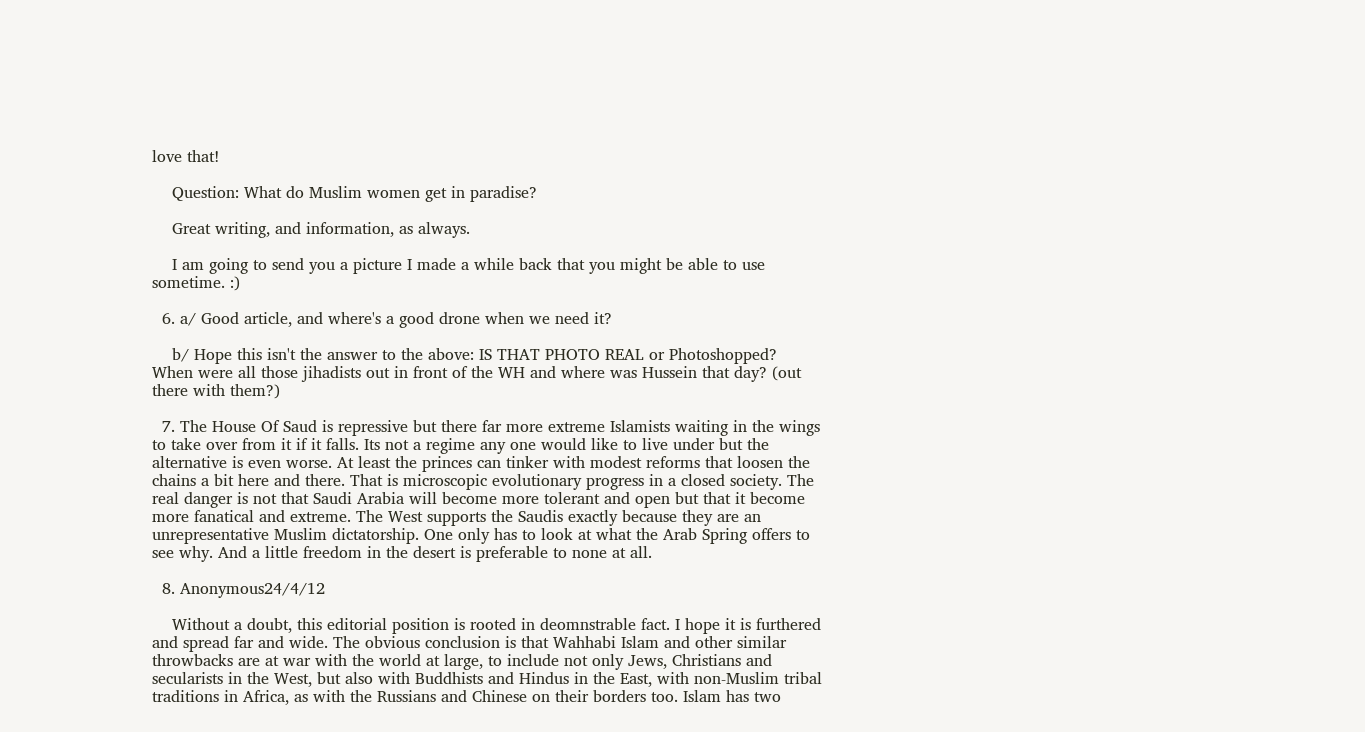love that!

    Question: What do Muslim women get in paradise?

    Great writing, and information, as always.

    I am going to send you a picture I made a while back that you might be able to use sometime. :)

  6. a/ Good article, and where's a good drone when we need it?

    b/ Hope this isn't the answer to the above: IS THAT PHOTO REAL or Photoshopped? When were all those jihadists out in front of the WH and where was Hussein that day? (out there with them?)

  7. The House Of Saud is repressive but there far more extreme Islamists waiting in the wings to take over from it if it falls. Its not a regime any one would like to live under but the alternative is even worse. At least the princes can tinker with modest reforms that loosen the chains a bit here and there. That is microscopic evolutionary progress in a closed society. The real danger is not that Saudi Arabia will become more tolerant and open but that it become more fanatical and extreme. The West supports the Saudis exactly because they are an unrepresentative Muslim dictatorship. One only has to look at what the Arab Spring offers to see why. And a little freedom in the desert is preferable to none at all.

  8. Anonymous24/4/12

    Without a doubt, this editorial position is rooted in deomnstrable fact. I hope it is furthered and spread far and wide. The obvious conclusion is that Wahhabi Islam and other similar throwbacks are at war with the world at large, to include not only Jews, Christians and secularists in the West, but also with Buddhists and Hindus in the East, with non-Muslim tribal traditions in Africa, as with the Russians and Chinese on their borders too. Islam has two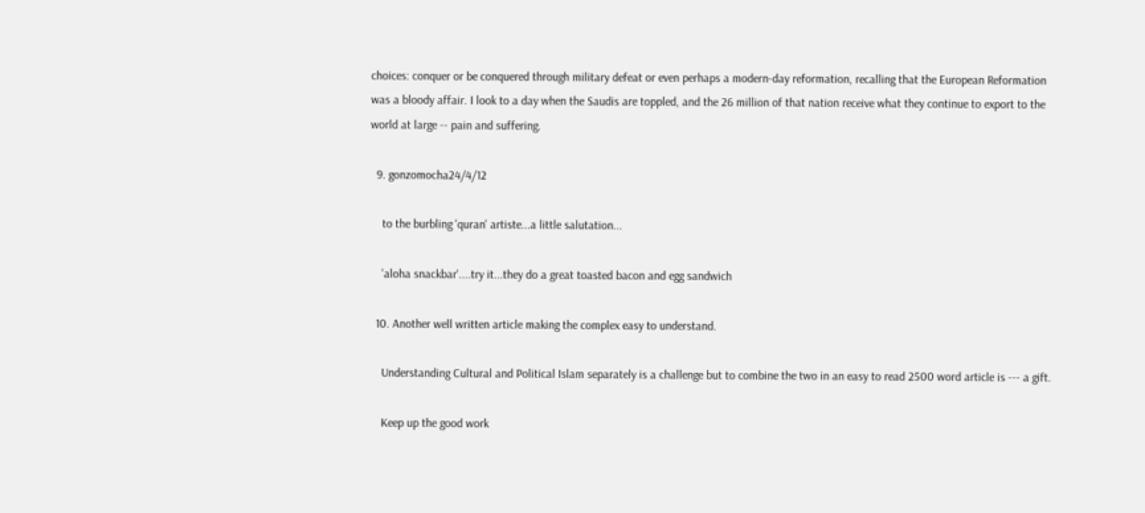choices: conquer or be conquered through military defeat or even perhaps a modern-day reformation, recalling that the European Reformation was a bloody affair. I look to a day when the Saudis are toppled, and the 26 million of that nation receive what they continue to export to the world at large -- pain and suffering.

  9. gonzomocha24/4/12

    to the burbling 'quran' artiste...a little salutation...

    'aloha snackbar'....try it...they do a great toasted bacon and egg sandwich

  10. Another well written article making the complex easy to understand.

    Understanding Cultural and Political Islam separately is a challenge but to combine the two in an easy to read 2500 word article is --- a gift.

    Keep up the good work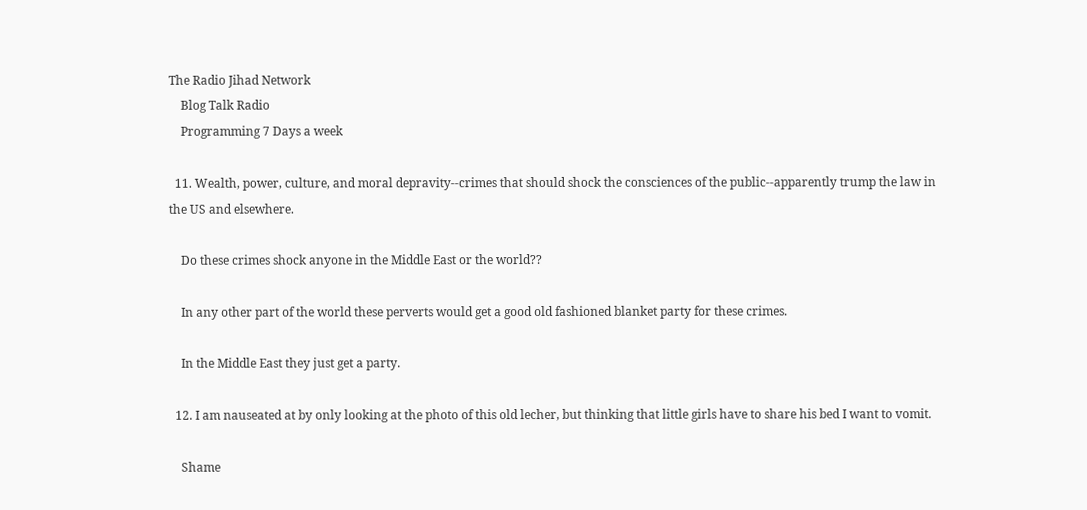The Radio Jihad Network
    Blog Talk Radio
    Programming 7 Days a week

  11. Wealth, power, culture, and moral depravity--crimes that should shock the consciences of the public--apparently trump the law in the US and elsewhere.

    Do these crimes shock anyone in the Middle East or the world??

    In any other part of the world these perverts would get a good old fashioned blanket party for these crimes.

    In the Middle East they just get a party.

  12. I am nauseated at by only looking at the photo of this old lecher, but thinking that little girls have to share his bed I want to vomit.

    Shame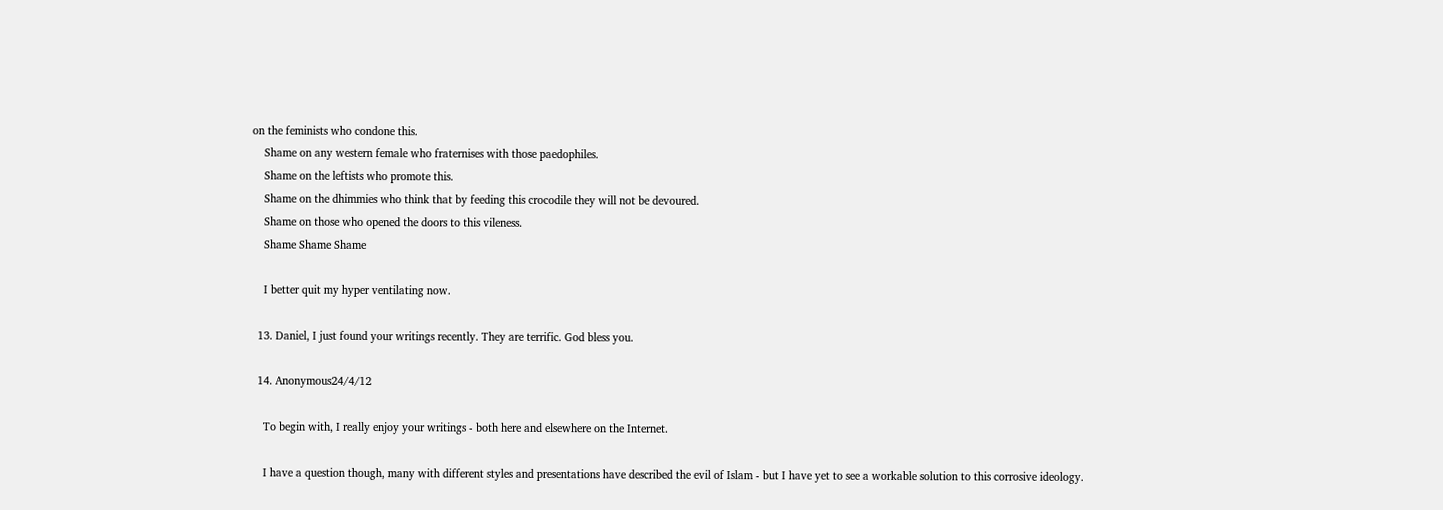on the feminists who condone this.
    Shame on any western female who fraternises with those paedophiles.
    Shame on the leftists who promote this.
    Shame on the dhimmies who think that by feeding this crocodile they will not be devoured.
    Shame on those who opened the doors to this vileness.
    Shame Shame Shame

    I better quit my hyper ventilating now.

  13. Daniel, I just found your writings recently. They are terrific. God bless you.

  14. Anonymous24/4/12

    To begin with, I really enjoy your writings - both here and elsewhere on the Internet.

    I have a question though, many with different styles and presentations have described the evil of Islam - but I have yet to see a workable solution to this corrosive ideology.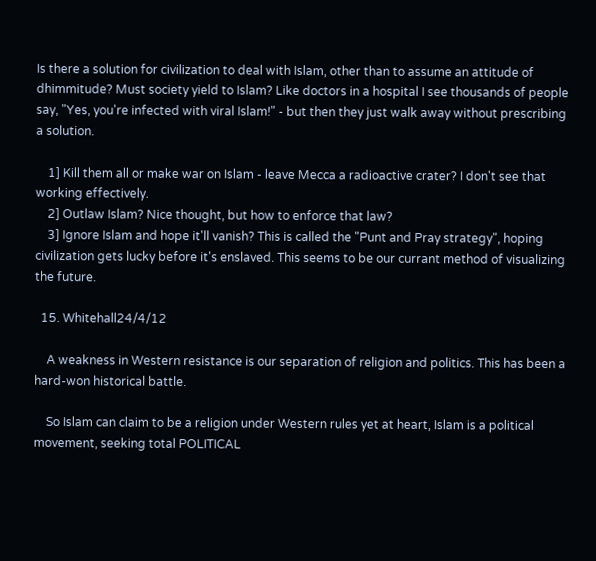Is there a solution for civilization to deal with Islam, other than to assume an attitude of dhimmitude? Must society yield to Islam? Like doctors in a hospital I see thousands of people say, "Yes, you're infected with viral Islam!" - but then they just walk away without prescribing a solution.

    1] Kill them all or make war on Islam - leave Mecca a radioactive crater? I don't see that working effectively.
    2] Outlaw Islam? Nice thought, but how to enforce that law?
    3] Ignore Islam and hope it'll vanish? This is called the "Punt and Pray strategy", hoping civilization gets lucky before it's enslaved. This seems to be our currant method of visualizing the future.

  15. Whitehall24/4/12

    A weakness in Western resistance is our separation of religion and politics. This has been a hard-won historical battle.

    So Islam can claim to be a religion under Western rules yet at heart, Islam is a political movement, seeking total POLITICAL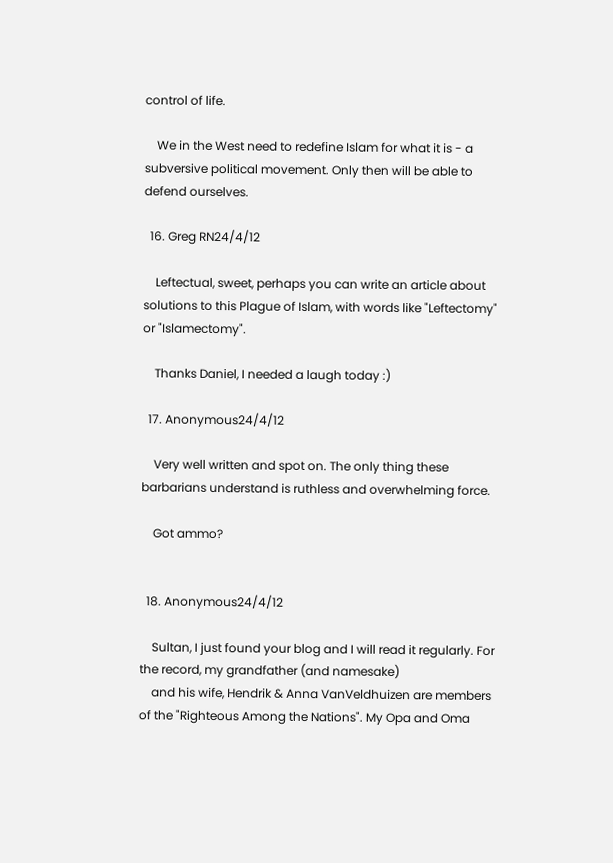control of life.

    We in the West need to redefine Islam for what it is - a subversive political movement. Only then will be able to defend ourselves.

  16. Greg RN24/4/12

    Leftectual, sweet, perhaps you can write an article about solutions to this Plague of Islam, with words like "Leftectomy" or "Islamectomy".

    Thanks Daniel, I needed a laugh today :)

  17. Anonymous24/4/12

    Very well written and spot on. The only thing these barbarians understand is ruthless and overwhelming force.

    Got ammo?


  18. Anonymous24/4/12

    Sultan, I just found your blog and I will read it regularly. For the record, my grandfather (and namesake)
    and his wife, Hendrik & Anna VanVeldhuizen are members of the "Righteous Among the Nations". My Opa and Oma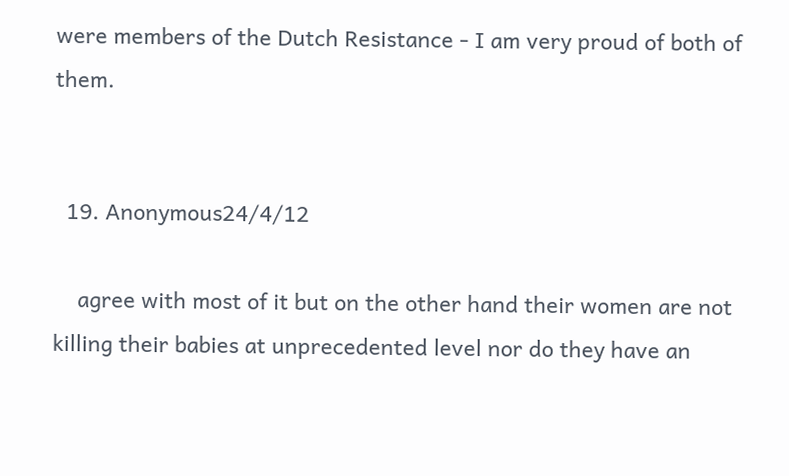were members of the Dutch Resistance - I am very proud of both of them.


  19. Anonymous24/4/12

    agree with most of it but on the other hand their women are not killing their babies at unprecedented level nor do they have an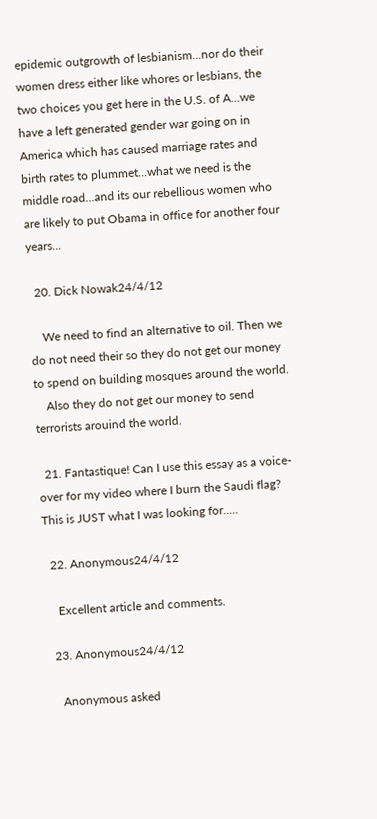epidemic outgrowth of lesbianism...nor do their women dress either like whores or lesbians, the two choices you get here in the U.S. of A...we have a left generated gender war going on in America which has caused marriage rates and birth rates to plummet...what we need is the middle road...and its our rebellious women who are likely to put Obama in office for another four years...

  20. Dick Nowak24/4/12

    We need to find an alternative to oil. Then we do not need their so they do not get our money to spend on building mosques around the world.
    Also they do not get our money to send terrorists arouind the world.

  21. Fantastique! Can I use this essay as a voice-over for my video where I burn the Saudi flag? This is JUST what I was looking for.....

  22. Anonymous24/4/12

    Excellent article and comments.

  23. Anonymous24/4/12

    Anonymous asked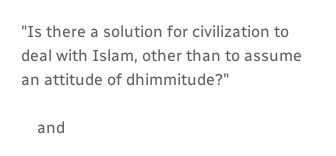"Is there a solution for civilization to deal with Islam, other than to assume an attitude of dhimmitude?"

    and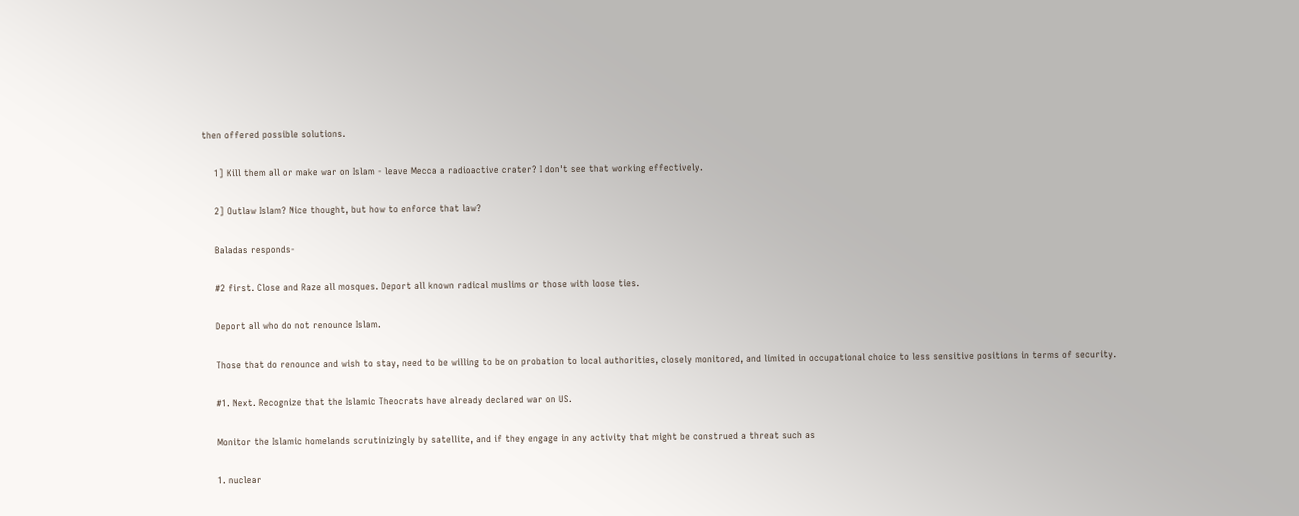then offered possible solutions.

    1] Kill them all or make war on Islam - leave Mecca a radioactive crater? I don't see that working effectively.

    2] Outlaw Islam? Nice thought, but how to enforce that law?

    Baladas responds-

    #2 first. Close and Raze all mosques. Deport all known radical muslims or those with loose ties.

    Deport all who do not renounce Islam.

    Those that do renounce and wish to stay, need to be willing to be on probation to local authorities, closely monitored, and limited in occupational choice to less sensitive positions in terms of security.

    #1. Next. Recognize that the Islamic Theocrats have already declared war on US.

    Monitor the Islamic homelands scrutinizingly by satellite, and if they engage in any activity that might be construed a threat such as

    1. nuclear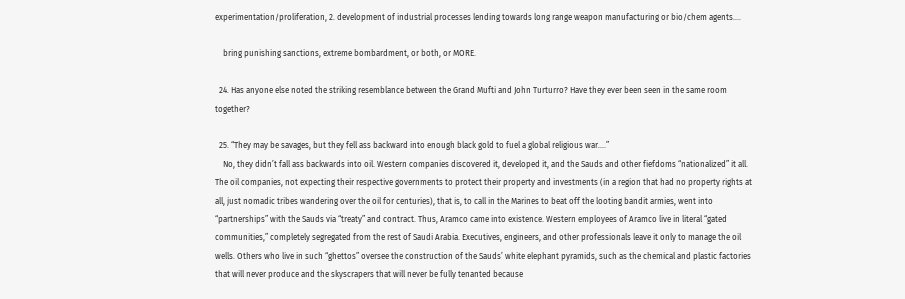experimentation/proliferation, 2. development of industrial processes lending towards long range weapon manufacturing or bio/chem agents....

    bring punishing sanctions, extreme bombardment, or both, or MORE.

  24. Has anyone else noted the striking resemblance between the Grand Mufti and John Turturro? Have they ever been seen in the same room together?

  25. “They may be savages, but they fell ass backward into enough black gold to fuel a global religious war….”
    No, they didn’t fall ass backwards into oil. Western companies discovered it, developed it, and the Sauds and other fiefdoms “nationalized” it all. The oil companies, not expecting their respective governments to protect their property and investments (in a region that had no property rights at all, just nomadic tribes wandering over the oil for centuries), that is, to call in the Marines to beat off the looting bandit armies, went into “partnerships” with the Sauds via “treaty” and contract. Thus, Aramco came into existence. Western employees of Aramco live in literal “gated communities,” completely segregated from the rest of Saudi Arabia. Executives, engineers, and other professionals leave it only to manage the oil wells. Others who live in such “ghettos” oversee the construction of the Sauds’ white elephant pyramids, such as the chemical and plastic factories that will never produce and the skyscrapers that will never be fully tenanted because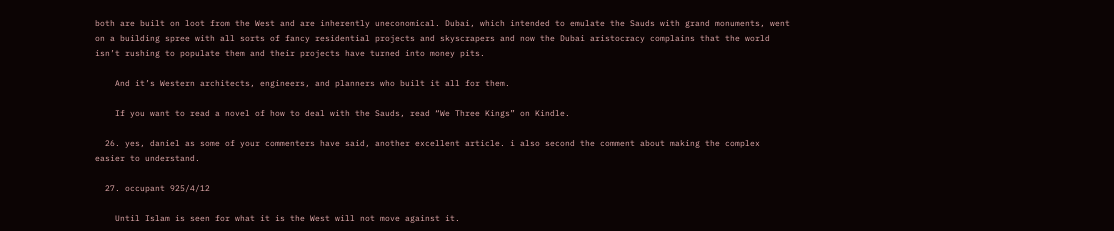both are built on loot from the West and are inherently uneconomical. Dubai, which intended to emulate the Sauds with grand monuments, went on a building spree with all sorts of fancy residential projects and skyscrapers and now the Dubai aristocracy complains that the world isn’t rushing to populate them and their projects have turned into money pits.

    And it’s Western architects, engineers, and planners who built it all for them.

    If you want to read a novel of how to deal with the Sauds, read “We Three Kings” on Kindle.

  26. yes, daniel as some of your commenters have said, another excellent article. i also second the comment about making the complex easier to understand.

  27. occupant 925/4/12

    Until Islam is seen for what it is the West will not move against it.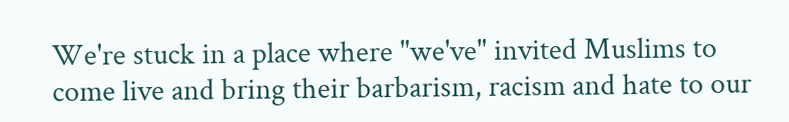We're stuck in a place where "we've" invited Muslims to come live and bring their barbarism, racism and hate to our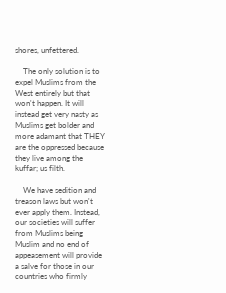shores, unfettered.

    The only solution is to expel Muslims from the West entirely but that won't happen. It will instead get very nasty as Muslims get bolder and more adamant that THEY are the oppressed because they live among the kuffar; us filth.

    We have sedition and treason laws but won't ever apply them. Instead, our societies will suffer from Muslims being Muslim and no end of appeasement will provide a salve for those in our countries who firmly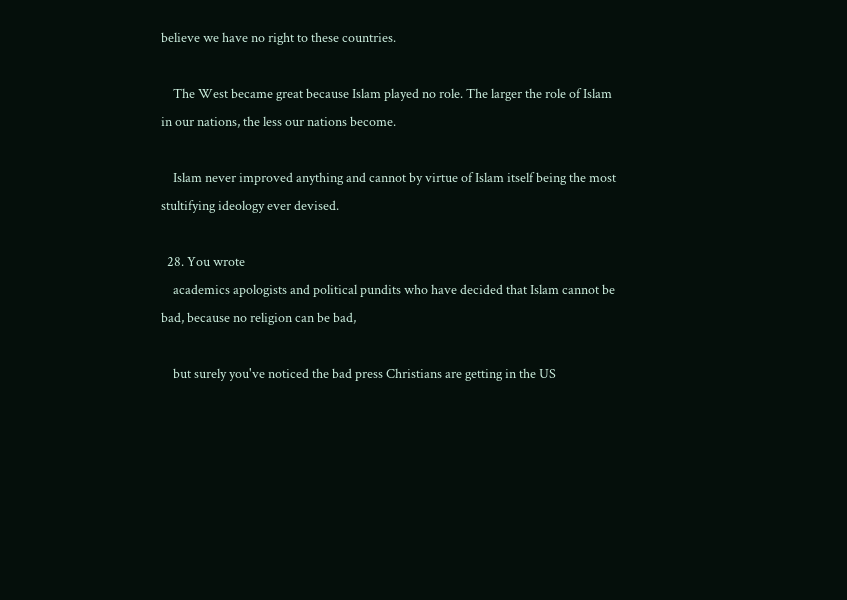believe we have no right to these countries.

    The West became great because Islam played no role. The larger the role of Islam in our nations, the less our nations become.

    Islam never improved anything and cannot by virtue of Islam itself being the most stultifying ideology ever devised.

  28. You wrote
    academics apologists and political pundits who have decided that Islam cannot be bad, because no religion can be bad,

    but surely you've noticed the bad press Christians are getting in the US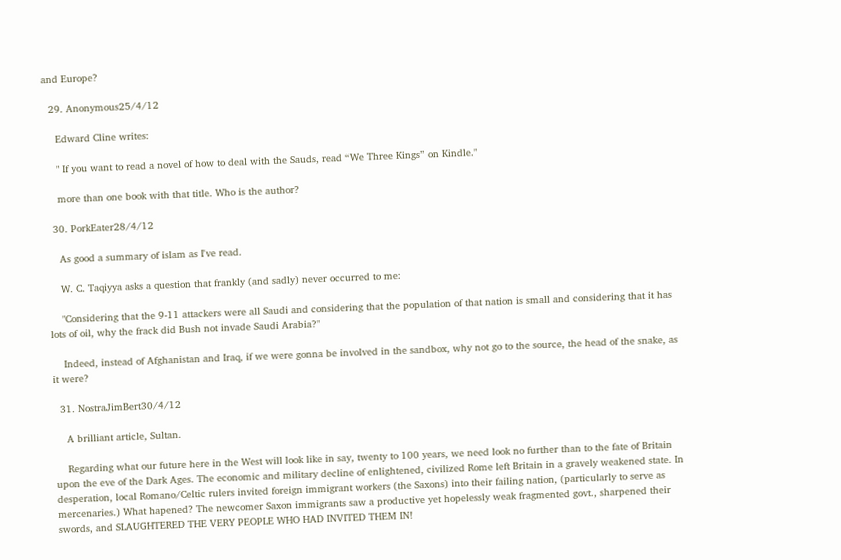and Europe?

  29. Anonymous25/4/12

    Edward Cline writes:

    " If you want to read a novel of how to deal with the Sauds, read “We Three Kings” on Kindle."

    more than one book with that title. Who is the author?

  30. PorkEater28/4/12

    As good a summary of islam as I've read.

    W. C. Taqiyya asks a question that frankly (and sadly) never occurred to me:

    "Considering that the 9-11 attackers were all Saudi and considering that the population of that nation is small and considering that it has lots of oil, why the frack did Bush not invade Saudi Arabia?"

    Indeed, instead of Afghanistan and Iraq, if we were gonna be involved in the sandbox, why not go to the source, the head of the snake, as it were?

  31. NostraJimBert30/4/12

    A brilliant article, Sultan.

    Regarding what our future here in the West will look like in say, twenty to 100 years, we need look no further than to the fate of Britain upon the eve of the Dark Ages. The economic and military decline of enlightened, civilized Rome left Britain in a gravely weakened state. In desperation, local Romano/Celtic rulers invited foreign immigrant workers (the Saxons) into their failing nation, (particularly to serve as mercenaries.) What hapened? The newcomer Saxon immigrants saw a productive yet hopelessly weak fragmented govt., sharpened their swords, and SLAUGHTERED THE VERY PEOPLE WHO HAD INVITED THEM IN!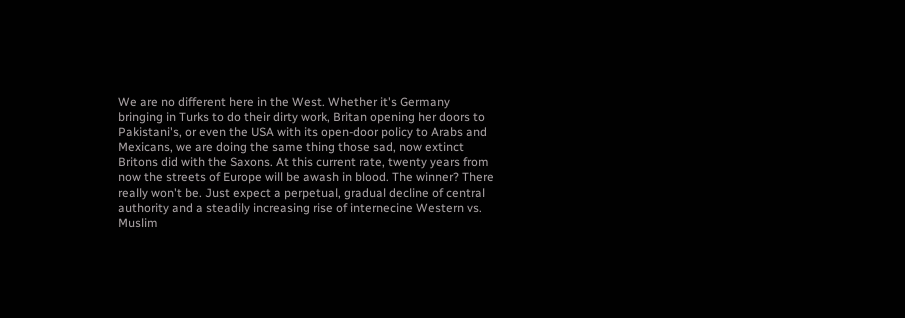We are no different here in the West. Whether it's Germany bringing in Turks to do their dirty work, Britan opening her doors to Pakistani's, or even the USA with its open-door policy to Arabs and Mexicans, we are doing the same thing those sad, now extinct Britons did with the Saxons. At this current rate, twenty years from now the streets of Europe will be awash in blood. The winner? There really won't be. Just expect a perpetual, gradual decline of central authority and a steadily increasing rise of internecine Western vs. Muslim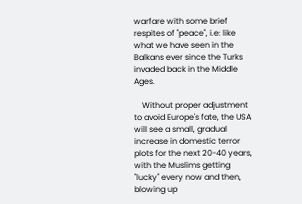warfare with some brief respites of "peace", i.e: like what we have seen in the Balkans ever since the Turks invaded back in the Middle Ages.

    Without proper adjustment to avoid Europe's fate, the USA will see a small, gradual increase in domestic terror plots for the next 20-40 years, with the Muslims getting "lucky" every now and then, blowing up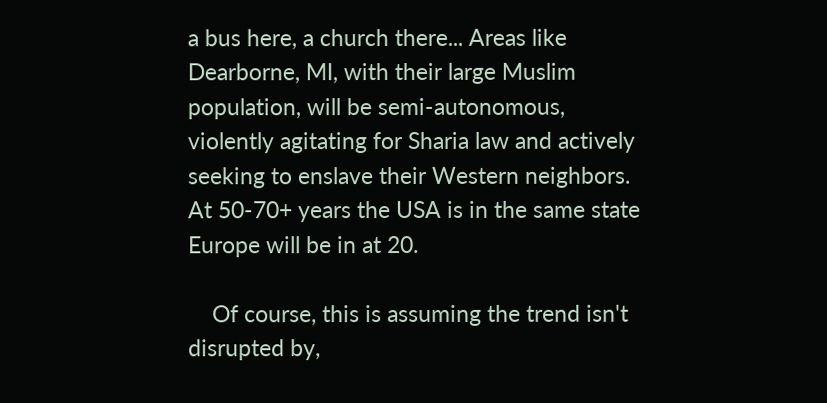a bus here, a church there... Areas like Dearborne, MI, with their large Muslim population, will be semi-autonomous, violently agitating for Sharia law and actively seeking to enslave their Western neighbors. At 50-70+ years the USA is in the same state Europe will be in at 20.

    Of course, this is assuming the trend isn't disrupted by,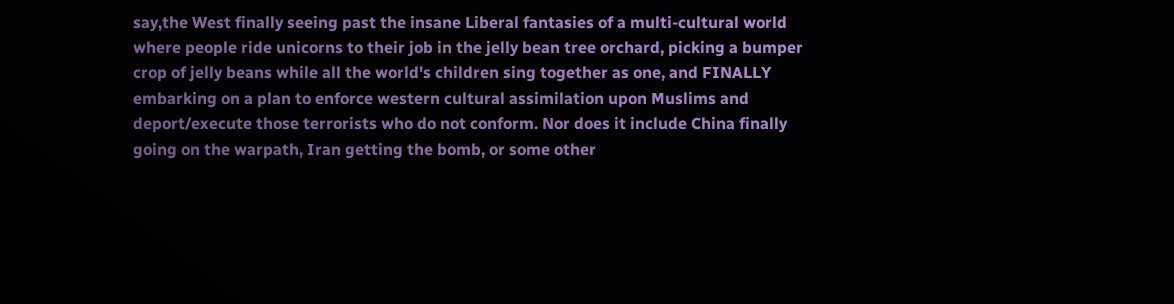say,the West finally seeing past the insane Liberal fantasies of a multi-cultural world where people ride unicorns to their job in the jelly bean tree orchard, picking a bumper crop of jelly beans while all the world's children sing together as one, and FINALLY embarking on a plan to enforce western cultural assimilation upon Muslims and deport/execute those terrorists who do not conform. Nor does it include China finally going on the warpath, Iran getting the bomb, or some other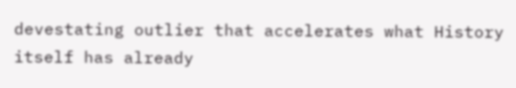devestating outlier that accelerates what History itself has already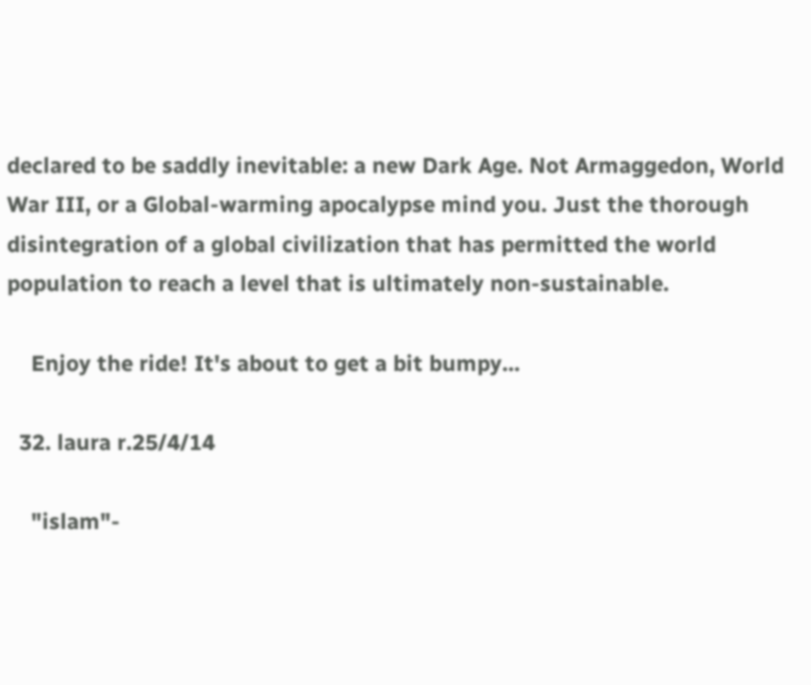declared to be saddly inevitable: a new Dark Age. Not Armaggedon, World War III, or a Global-warming apocalypse mind you. Just the thorough disintegration of a global civilization that has permitted the world population to reach a level that is ultimately non-sustainable.

    Enjoy the ride! It's about to get a bit bumpy...

  32. laura r.25/4/14

    "islam"-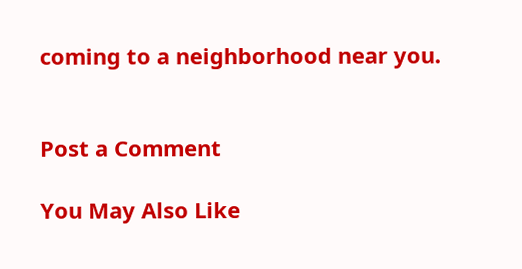coming to a neighborhood near you.


Post a Comment

You May Also Like